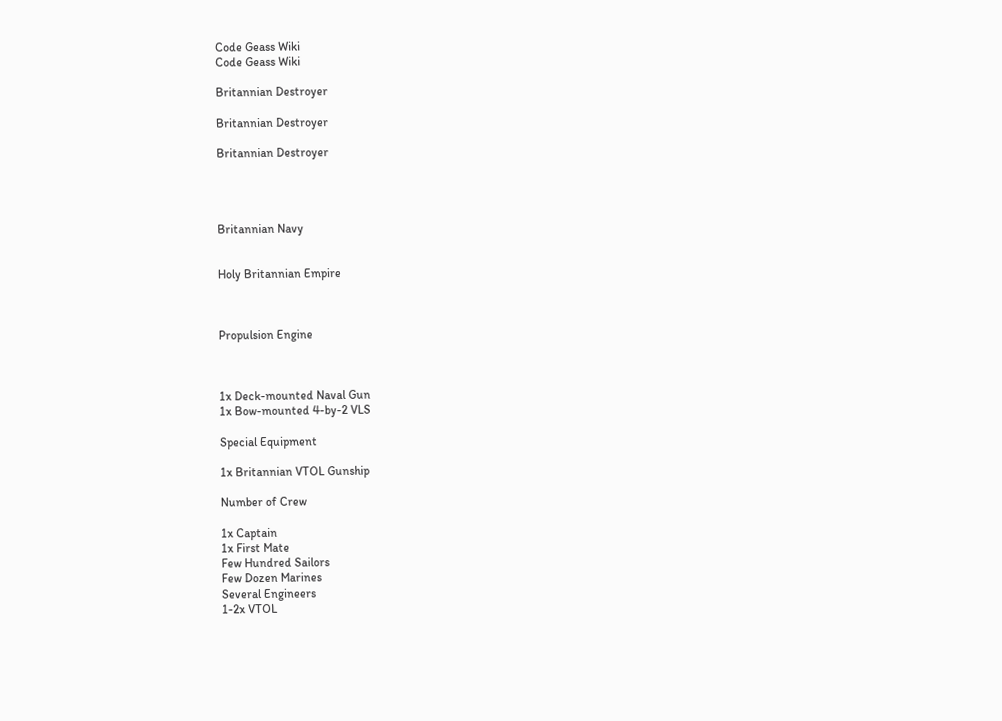Code Geass Wiki
Code Geass Wiki

Britannian Destroyer

Britannian Destroyer

Britannian Destroyer




Britannian Navy


Holy Britannian Empire



Propulsion Engine



1x Deck-mounted Naval Gun
1x Bow-mounted 4-by-2 VLS

Special Equipment

1x Britannian VTOL Gunship

Number of Crew

1x Captain
1x First Mate
Few Hundred Sailors
Few Dozen Marines
Several Engineers
1-2x VTOL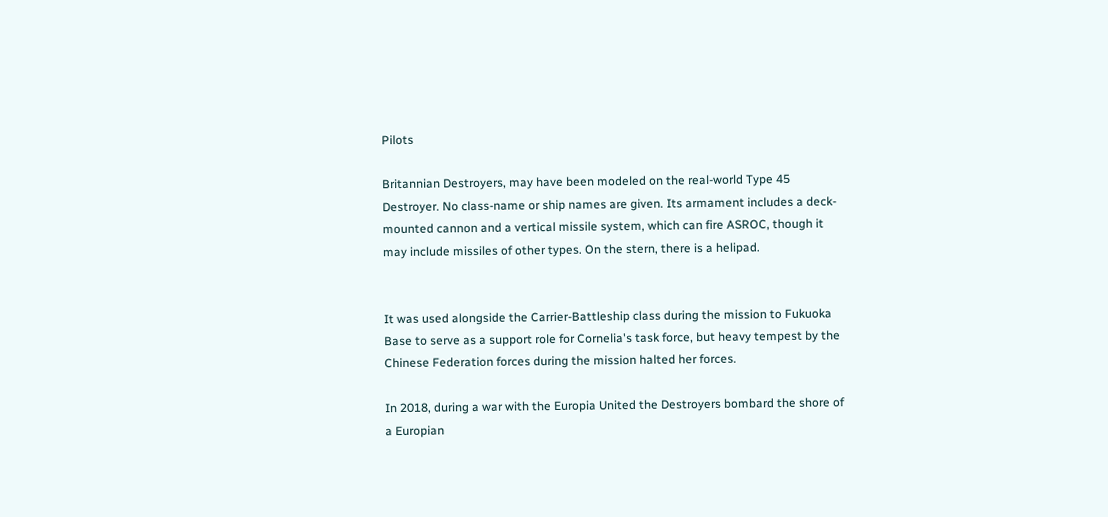Pilots

Britannian Destroyers, may have been modeled on the real-world Type 45 Destroyer. No class-name or ship names are given. Its armament includes a deck-mounted cannon and a vertical missile system, which can fire ASROC, though it may include missiles of other types. On the stern, there is a helipad.


It was used alongside the Carrier-Battleship class during the mission to Fukuoka Base to serve as a support role for Cornelia's task force, but heavy tempest by the Chinese Federation forces during the mission halted her forces.

In 2018, during a war with the Europia United the Destroyers bombard the shore of a Europian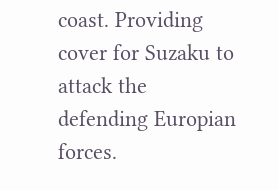coast. Providing cover for Suzaku to attack the defending Europian forces.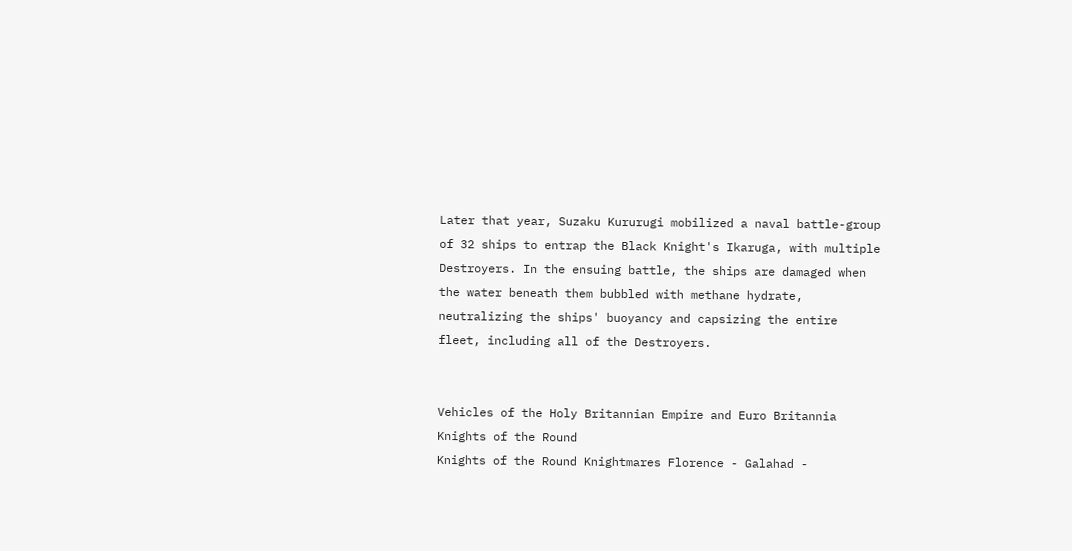Later that year, Suzaku Kururugi mobilized a naval battle-group of 32 ships to entrap the Black Knight's Ikaruga, with multiple Destroyers. In the ensuing battle, the ships are damaged when the water beneath them bubbled with methane hydrate, neutralizing the ships' buoyancy and capsizing the entire fleet, including all of the Destroyers.


Vehicles of the Holy Britannian Empire and Euro Britannia
Knights of the Round
Knights of the Round Knightmares Florence - Galahad -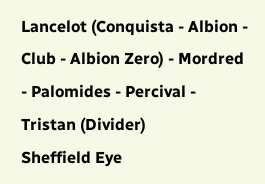Lancelot (Conquista - Albion - Club - Albion Zero) - Mordred - Palomides - Percival - Tristan (Divider)
Sheffield Eye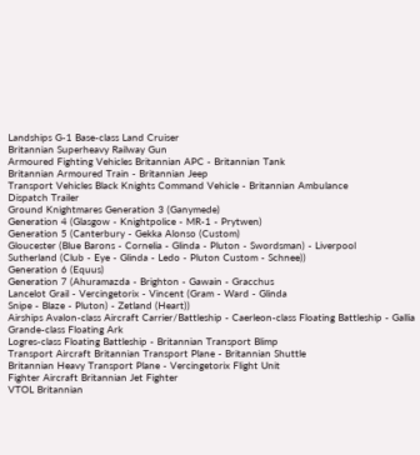Landships G-1 Base-class Land Cruiser
Britannian Superheavy Railway Gun
Armoured Fighting Vehicles Britannian APC - Britannian Tank
Britannian Armoured Train - Britannian Jeep
Transport Vehicles Black Knights Command Vehicle - Britannian Ambulance
Dispatch Trailer
Ground Knightmares Generation 3 (Ganymede)
Generation 4 (Glasgow - Knightpolice - MR-1 - Prytwen)
Generation 5 (Canterbury - Gekka Alonso (Custom)
Gloucester (Blue Barons - Cornelia - Glinda - Pluton - Swordsman) - Liverpool
Sutherland (Club - Eye - Glinda - Ledo - Pluton Custom - Schnee))
Generation 6 (Equus)
Generation 7 (Ahuramazda - Brighton - Gawain - Gracchus
Lancelot Grail - Vercingetorix - Vincent (Gram - Ward - Glinda
Snipe - Blaze - Pluton) - Zetland (Heart))
Airships Avalon-class Aircraft Carrier/Battleship - Caerleon-class Floating Battleship - Gallia Grande-class Floating Ark
Logres-class Floating Battleship - Britannian Transport Blimp
Transport Aircraft Britannian Transport Plane - Britannian Shuttle
Britannian Heavy Transport Plane - Vercingetorix Flight Unit
Fighter Aircraft Britannian Jet Fighter
VTOL Britannian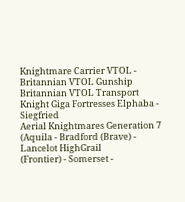Knightmare Carrier VTOL - Britannian VTOL Gunship
Britannian VTOL Transport
Knight Giga Fortresses Elphaba - Siegfried
Aerial Knightmares Generation 7 (Aquila - Bradford (Brave) - Lancelot HighGrail
(Frontier) - Somerset -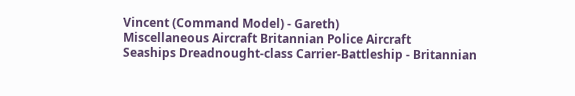Vincent (Command Model) - Gareth)
Miscellaneous Aircraft Britannian Police Aircraft
Seaships Dreadnought-class Carrier-Battleship - Britannian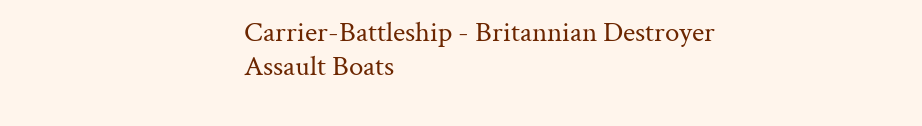Carrier-Battleship - Britannian Destroyer
Assault Boats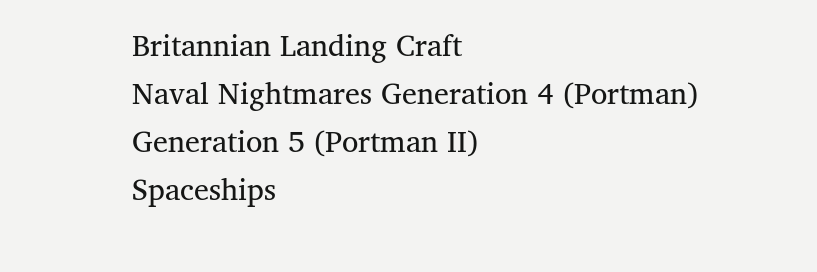Britannian Landing Craft
Naval Nightmares Generation 4 (Portman)
Generation 5 (Portman II)
Spaceships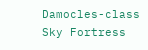Damocles-class Sky Fortress